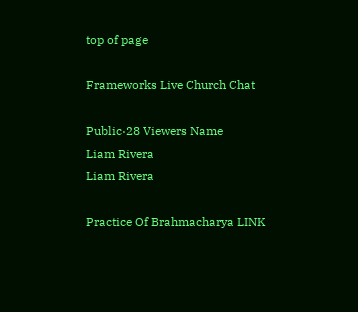top of page

Frameworks Live Church Chat

Public·28 Viewers Name
Liam Rivera
Liam Rivera

Practice Of Brahmacharya LINK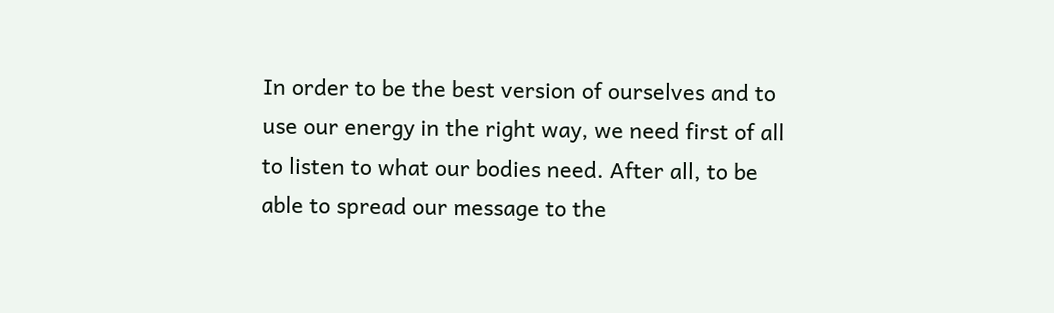In order to be the best version of ourselves and to use our energy in the right way, we need first of all to listen to what our bodies need. After all, to be able to spread our message to the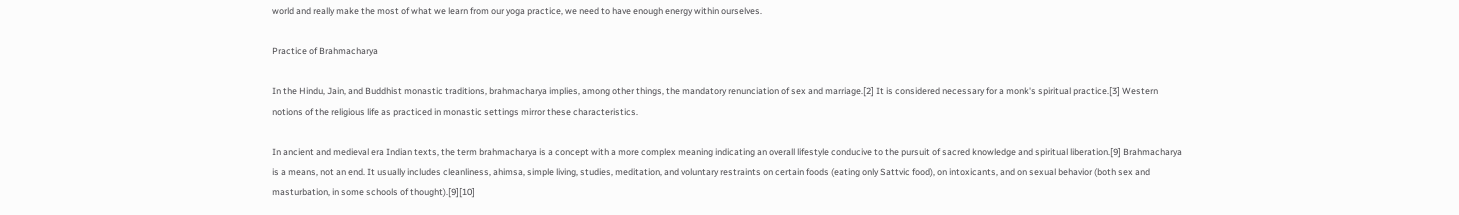world and really make the most of what we learn from our yoga practice, we need to have enough energy within ourselves.

Practice of Brahmacharya

In the Hindu, Jain, and Buddhist monastic traditions, brahmacharya implies, among other things, the mandatory renunciation of sex and marriage.[2] It is considered necessary for a monk's spiritual practice.[3] Western notions of the religious life as practiced in monastic settings mirror these characteristics.

In ancient and medieval era Indian texts, the term brahmacharya is a concept with a more complex meaning indicating an overall lifestyle conducive to the pursuit of sacred knowledge and spiritual liberation.[9] Brahmacharya is a means, not an end. It usually includes cleanliness, ahimsa, simple living, studies, meditation, and voluntary restraints on certain foods (eating only Sattvic food), on intoxicants, and on sexual behavior (both sex and masturbation, in some schools of thought).[9][10]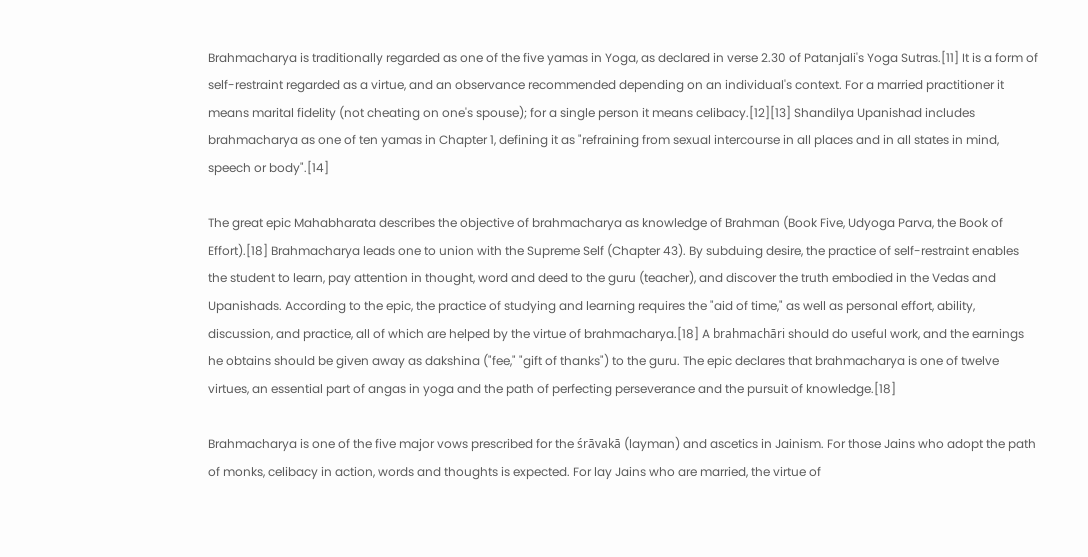Brahmacharya is traditionally regarded as one of the five yamas in Yoga, as declared in verse 2.30 of Patanjali's Yoga Sutras.[11] It is a form of self-restraint regarded as a virtue, and an observance recommended depending on an individual's context. For a married practitioner it means marital fidelity (not cheating on one's spouse); for a single person it means celibacy.[12][13] Shandilya Upanishad includes brahmacharya as one of ten yamas in Chapter 1, defining it as "refraining from sexual intercourse in all places and in all states in mind, speech or body".[14]

The great epic Mahabharata describes the objective of brahmacharya as knowledge of Brahman (Book Five, Udyoga Parva, the Book of Effort).[18] Brahmacharya leads one to union with the Supreme Self (Chapter 43). By subduing desire, the practice of self-restraint enables the student to learn, pay attention in thought, word and deed to the guru (teacher), and discover the truth embodied in the Vedas and Upanishads. According to the epic, the practice of studying and learning requires the "aid of time," as well as personal effort, ability, discussion, and practice, all of which are helped by the virtue of brahmacharya.[18] A brahmachāri should do useful work, and the earnings he obtains should be given away as dakshina ("fee," "gift of thanks") to the guru. The epic declares that brahmacharya is one of twelve virtues, an essential part of angas in yoga and the path of perfecting perseverance and the pursuit of knowledge.[18]

Brahmacharya is one of the five major vows prescribed for the śrāvakā (layman) and ascetics in Jainism. For those Jains who adopt the path of monks, celibacy in action, words and thoughts is expected. For lay Jains who are married, the virtue of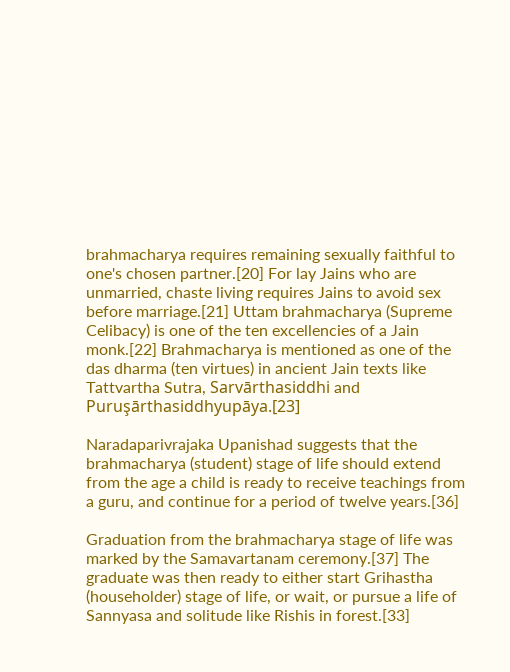brahmacharya requires remaining sexually faithful to one's chosen partner.[20] For lay Jains who are unmarried, chaste living requires Jains to avoid sex before marriage.[21] Uttam brahmacharya (Supreme Celibacy) is one of the ten excellencies of a Jain monk.[22] Brahmacharya is mentioned as one of the das dharma (ten virtues) in ancient Jain texts like Tattvartha Sutra, Sarvārthasiddhi and Puruşārthasiddhyupāya.[23]

Naradaparivrajaka Upanishad suggests that the brahmacharya (student) stage of life should extend from the age a child is ready to receive teachings from a guru, and continue for a period of twelve years.[36]

Graduation from the brahmacharya stage of life was marked by the Samavartanam ceremony.[37] The graduate was then ready to either start Grihastha (householder) stage of life, or wait, or pursue a life of Sannyasa and solitude like Rishis in forest.[33]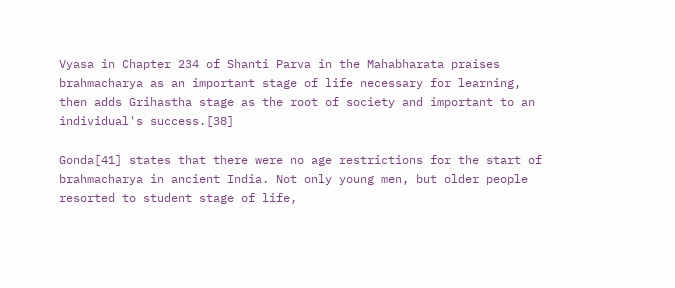Vyasa in Chapter 234 of Shanti Parva in the Mahabharata praises brahmacharya as an important stage of life necessary for learning, then adds Grihastha stage as the root of society and important to an individual's success.[38]

Gonda[41] states that there were no age restrictions for the start of brahmacharya in ancient India. Not only young men, but older people resorted to student stage of life,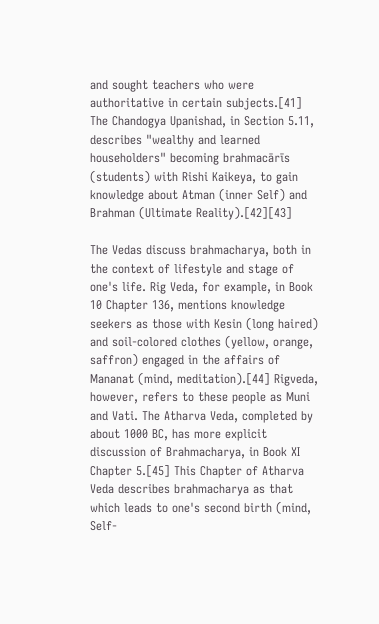and sought teachers who were authoritative in certain subjects.[41] The Chandogya Upanishad, in Section 5.11, describes "wealthy and learned householders" becoming brahmacārīs (students) with Rishi Kaikeya, to gain knowledge about Atman (inner Self) and Brahman (Ultimate Reality).[42][43]

The Vedas discuss brahmacharya, both in the context of lifestyle and stage of one's life. Rig Veda, for example, in Book 10 Chapter 136, mentions knowledge seekers as those with Kesin (long haired) and soil-colored clothes (yellow, orange, saffron) engaged in the affairs of Mananat (mind, meditation).[44] Rigveda, however, refers to these people as Muni and Vati. The Atharva Veda, completed by about 1000 BC, has more explicit discussion of Brahmacharya, in Book XI Chapter 5.[45] This Chapter of Atharva Veda describes brahmacharya as that which leads to one's second birth (mind, Self-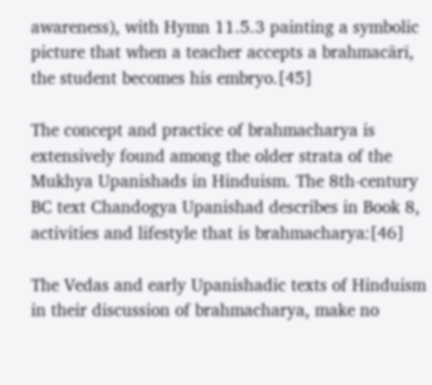awareness), with Hymn 11.5.3 painting a symbolic picture that when a teacher accepts a brahmacārī, the student becomes his embryo.[45]

The concept and practice of brahmacharya is extensively found among the older strata of the Mukhya Upanishads in Hinduism. The 8th-century BC text Chandogya Upanishad describes in Book 8, activities and lifestyle that is brahmacharya:[46]

The Vedas and early Upanishadic texts of Hinduism in their discussion of brahmacharya, make no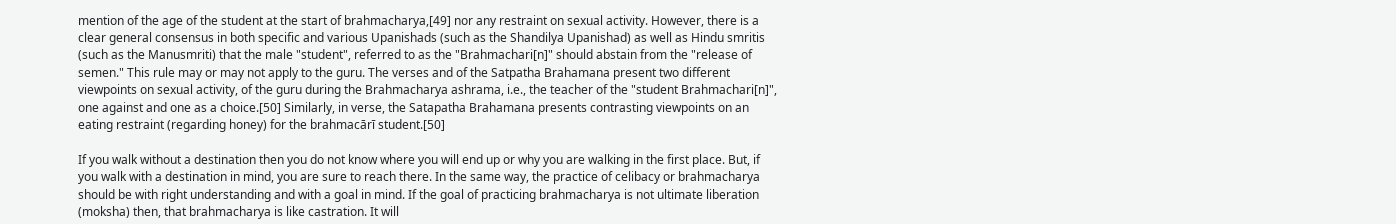mention of the age of the student at the start of brahmacharya,[49] nor any restraint on sexual activity. However, there is a clear general consensus in both specific and various Upanishads (such as the Shandilya Upanishad) as well as Hindu smritis (such as the Manusmriti) that the male "student", referred to as the "Brahmachari[n]" should abstain from the "release of semen." This rule may or may not apply to the guru. The verses and of the Satpatha Brahamana present two different viewpoints on sexual activity, of the guru during the Brahmacharya ashrama, i.e., the teacher of the "student Brahmachari[n]", one against and one as a choice.[50] Similarly, in verse, the Satapatha Brahamana presents contrasting viewpoints on an eating restraint (regarding honey) for the brahmacārī student.[50]

If you walk without a destination then you do not know where you will end up or why you are walking in the first place. But, if you walk with a destination in mind, you are sure to reach there. In the same way, the practice of celibacy or brahmacharya should be with right understanding and with a goal in mind. If the goal of practicing brahmacharya is not ultimate liberation (moksha) then, that brahmacharya is like castration. It will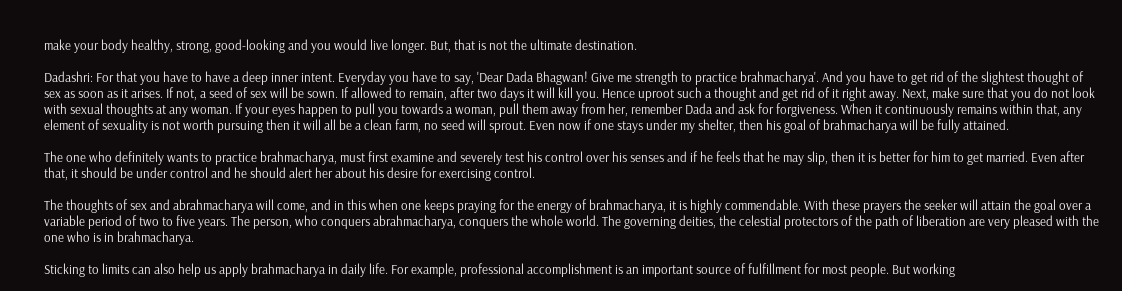make your body healthy, strong, good-looking and you would live longer. But, that is not the ultimate destination.

Dadashri: For that you have to have a deep inner intent. Everyday you have to say, 'Dear Dada Bhagwan! Give me strength to practice brahmacharya'. And you have to get rid of the slightest thought of sex as soon as it arises. If not, a seed of sex will be sown. If allowed to remain, after two days it will kill you. Hence uproot such a thought and get rid of it right away. Next, make sure that you do not look with sexual thoughts at any woman. If your eyes happen to pull you towards a woman, pull them away from her, remember Dada and ask for forgiveness. When it continuously remains within that, any element of sexuality is not worth pursuing then it will all be a clean farm, no seed will sprout. Even now if one stays under my shelter, then his goal of brahmacharya will be fully attained.

The one who definitely wants to practice brahmacharya, must first examine and severely test his control over his senses and if he feels that he may slip, then it is better for him to get married. Even after that, it should be under control and he should alert her about his desire for exercising control.

The thoughts of sex and abrahmacharya will come, and in this when one keeps praying for the energy of brahmacharya, it is highly commendable. With these prayers the seeker will attain the goal over a variable period of two to five years. The person, who conquers abrahmacharya, conquers the whole world. The governing deities, the celestial protectors of the path of liberation are very pleased with the one who is in brahmacharya.

Sticking to limits can also help us apply brahmacharya in daily life. For example, professional accomplishment is an important source of fulfillment for most people. But working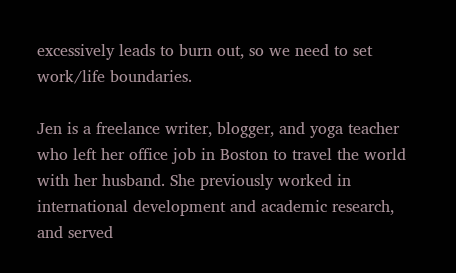excessively leads to burn out, so we need to set work/life boundaries.

Jen is a freelance writer, blogger, and yoga teacher who left her office job in Boston to travel the world with her husband. She previously worked in international development and academic research, and served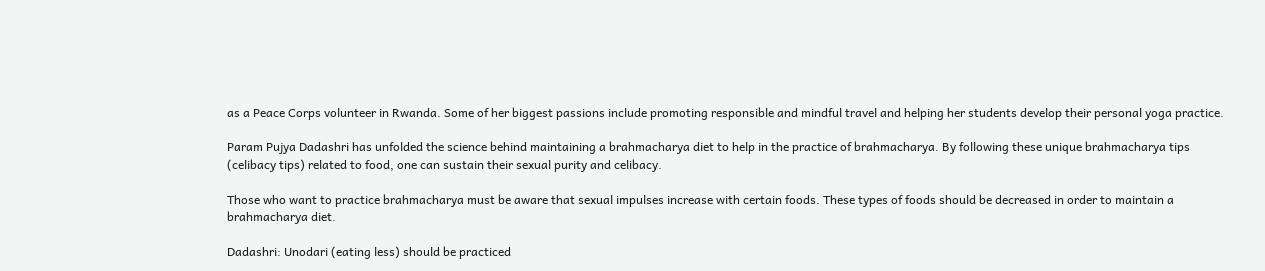as a Peace Corps volunteer in Rwanda. Some of her biggest passions include promoting responsible and mindful travel and helping her students develop their personal yoga practice.

Param Pujya Dadashri has unfolded the science behind maintaining a brahmacharya diet to help in the practice of brahmacharya. By following these unique brahmacharya tips (celibacy tips) related to food, one can sustain their sexual purity and celibacy.

Those who want to practice brahmacharya must be aware that sexual impulses increase with certain foods. These types of foods should be decreased in order to maintain a brahmacharya diet.

Dadashri: Unodari (eating less) should be practiced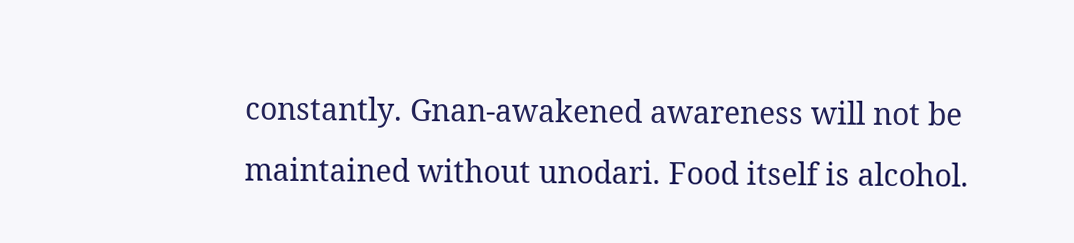constantly. Gnan-awakened awareness will not be maintained without unodari. Food itself is alcohol.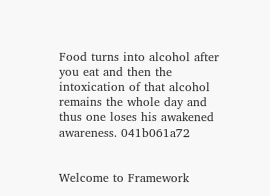Food turns into alcohol after you eat and then the intoxication of that alcohol remains the whole day and thus one loses his awakened awareness. 041b061a72


Welcome to Framework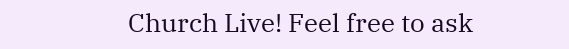Church Live! Feel free to ask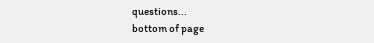questions...
bottom of page